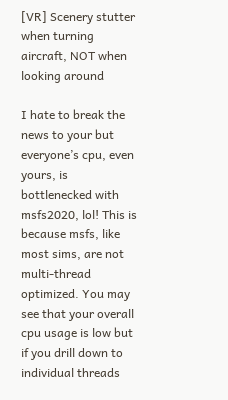[VR] Scenery stutter when turning aircraft, NOT when looking around

I hate to break the news to your but everyone’s cpu, even yours, is bottlenecked with msfs2020, lol! This is because msfs, like most sims, are not multi-thread optimized. You may see that your overall cpu usage is low but if you drill down to individual threads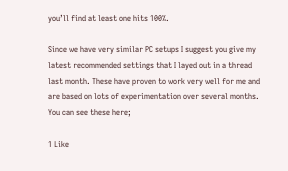you’ll find at least one hits 100%.

Since we have very similar PC setups I suggest you give my latest recommended settings that I layed out in a thread last month. These have proven to work very well for me and are based on lots of experimentation over several months. You can see these here;

1 Like